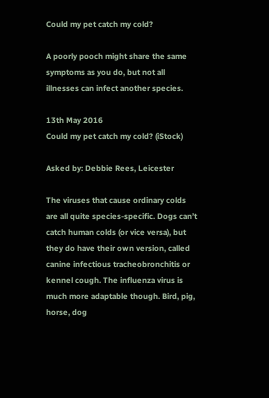Could my pet catch my cold?

A poorly pooch might share the same symptoms as you do, but not all illnesses can infect another species.

13th May 2016
Could my pet catch my cold? (iStock)

Asked by: Debbie Rees, Leicester

The viruses that cause ordinary colds are all quite species-specific. Dogs can’t catch human colds (or vice versa), but they do have their own version, called canine infectious tracheobronchitis or kennel cough. The influenza virus is much more adaptable though. Bird, pig, horse, dog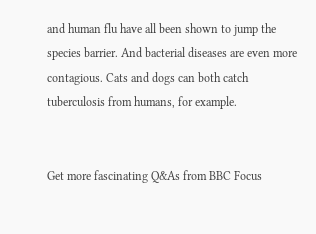and human flu have all been shown to jump the species barrier. And bacterial diseases are even more contagious. Cats and dogs can both catch tuberculosis from humans, for example.


Get more fascinating Q&As from BBC Focus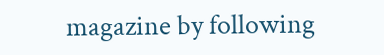magazine by following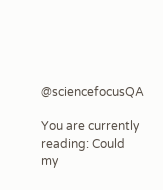@sciencefocusQA

You are currently reading: Could my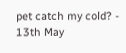pet catch my cold? - 13th May